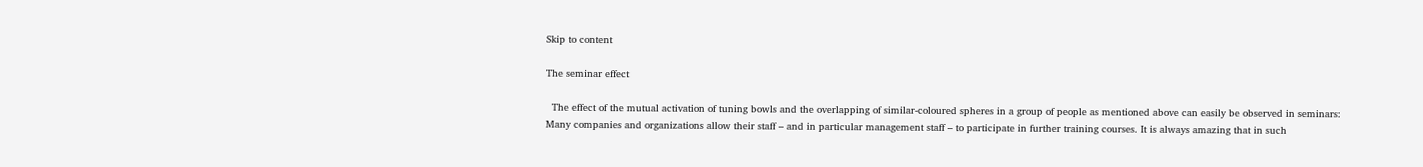Skip to content

The seminar effect

  The effect of the mutual activation of tuning bowls and the overlapping of similar-coloured spheres in a group of people as mentioned above can easily be observed in seminars: Many companies and organizations allow their staff – and in particular management staff – to participate in further training courses. It is always amazing that in such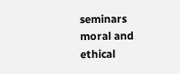seminars moral and ethical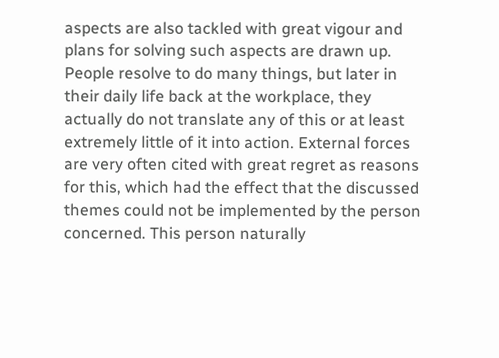aspects are also tackled with great vigour and plans for solving such aspects are drawn up. People resolve to do many things, but later in their daily life back at the workplace, they actually do not translate any of this or at least extremely little of it into action. External forces are very often cited with great regret as reasons for this, which had the effect that the discussed themes could not be implemented by the person concerned. This person naturally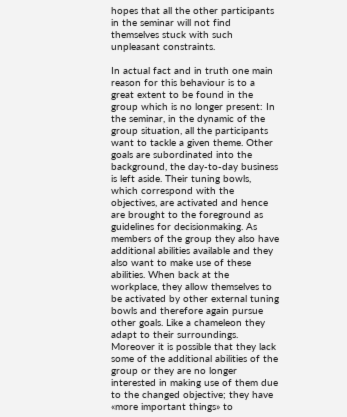hopes that all the other participants in the seminar will not find themselves stuck with such unpleasant constraints.

In actual fact and in truth one main reason for this behaviour is to a great extent to be found in the group which is no longer present: In the seminar, in the dynamic of the group situation, all the participants want to tackle a given theme. Other goals are subordinated into the background, the day-to-day business is left aside. Their tuning bowls, which correspond with the objectives, are activated and hence are brought to the foreground as guidelines for decisionmaking. As members of the group they also have additional abilities available and they also want to make use of these abilities. When back at the workplace, they allow themselves to be activated by other external tuning bowls and therefore again pursue other goals. Like a chameleon they adapt to their surroundings. Moreover it is possible that they lack some of the additional abilities of the group or they are no longer interested in making use of them due to the changed objective; they have «more important things» to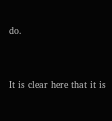do.


It is clear here that it is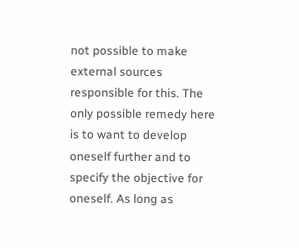not possible to make external sources responsible for this. The only possible remedy here is to want to develop oneself further and to specify the objective for oneself. As long as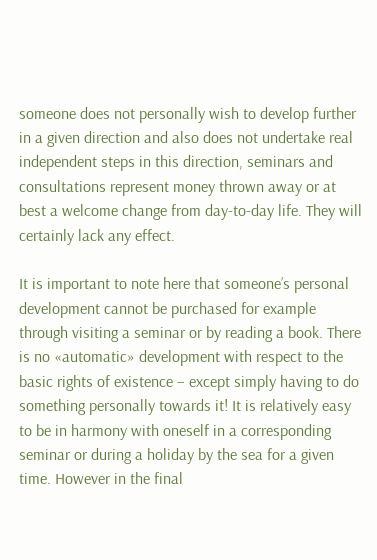someone does not personally wish to develop further in a given direction and also does not undertake real independent steps in this direction, seminars and consultations represent money thrown away or at best a welcome change from day-to-day life. They will certainly lack any effect.

It is important to note here that someone’s personal development cannot be purchased for example through visiting a seminar or by reading a book. There is no «automatic» development with respect to the basic rights of existence – except simply having to do something personally towards it! It is relatively easy to be in harmony with oneself in a corresponding seminar or during a holiday by the sea for a given time. However in the final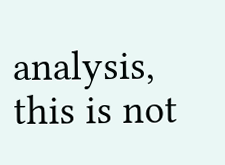analysis, this is not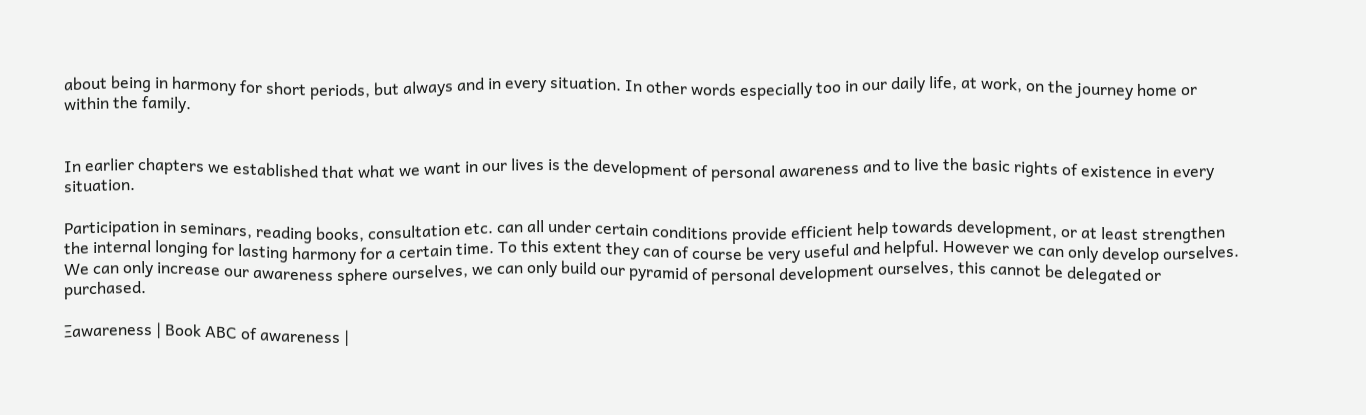about being in harmony for short periods, but always and in every situation. In other words especially too in our daily life, at work, on the journey home or within the family.


In earlier chapters we established that what we want in our lives is the development of personal awareness and to live the basic rights of existence in every situation.

Participation in seminars, reading books, consultation etc. can all under certain conditions provide efficient help towards development, or at least strengthen the internal longing for lasting harmony for a certain time. To this extent they can of course be very useful and helpful. However we can only develop ourselves. We can only increase our awareness sphere ourselves, we can only build our pyramid of personal development ourselves, this cannot be delegated or purchased.

Ξawareness | Book ABC of awareness |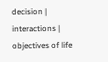decision | interactions | objectives of life